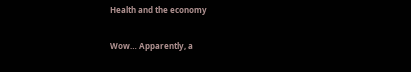Health and the economy

Wow… Apparently, a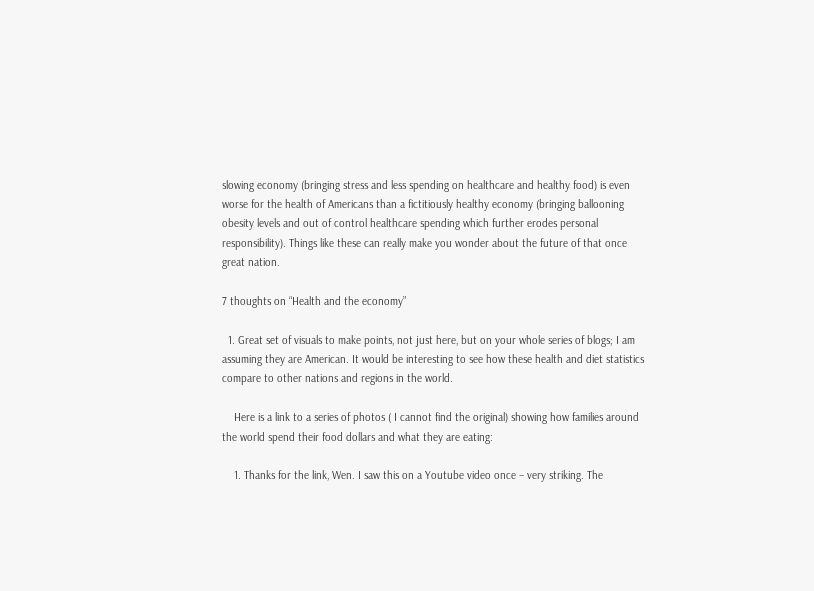slowing economy (bringing stress and less spending on healthcare and healthy food) is even worse for the health of Americans than a fictitiously healthy economy (bringing ballooning obesity levels and out of control healthcare spending which further erodes personal responsibility). Things like these can really make you wonder about the future of that once great nation.

7 thoughts on “Health and the economy”

  1. Great set of visuals to make points, not just here, but on your whole series of blogs; I am assuming they are American. It would be interesting to see how these health and diet statistics compare to other nations and regions in the world.

    Here is a link to a series of photos ( I cannot find the original) showing how families around the world spend their food dollars and what they are eating:

    1. Thanks for the link, Wen. I saw this on a Youtube video once – very striking. The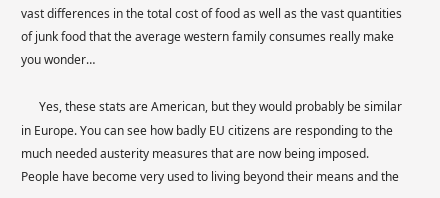vast differences in the total cost of food as well as the vast quantities of junk food that the average western family consumes really make you wonder…

      Yes, these stats are American, but they would probably be similar in Europe. You can see how badly EU citizens are responding to the much needed austerity measures that are now being imposed. People have become very used to living beyond their means and the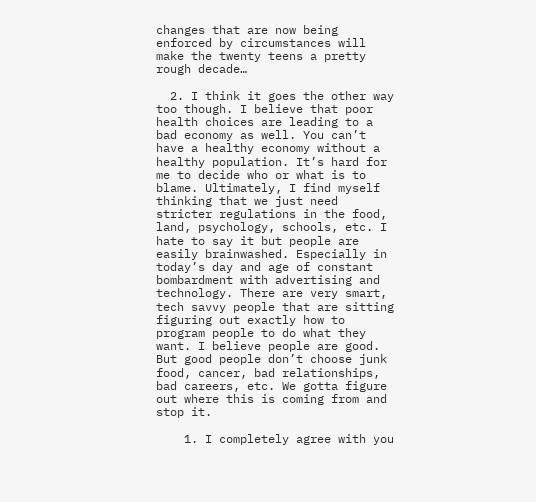changes that are now being enforced by circumstances will make the twenty teens a pretty rough decade…

  2. I think it goes the other way too though. I believe that poor health choices are leading to a bad economy as well. You can’t have a healthy economy without a healthy population. It’s hard for me to decide who or what is to blame. Ultimately, I find myself thinking that we just need stricter regulations in the food, land, psychology, schools, etc. I hate to say it but people are easily brainwashed. Especially in today’s day and age of constant bombardment with advertising and technology. There are very smart, tech savvy people that are sitting figuring out exactly how to program people to do what they want. I believe people are good. But good people don’t choose junk food, cancer, bad relationships, bad careers, etc. We gotta figure out where this is coming from and stop it.

    1. I completely agree with you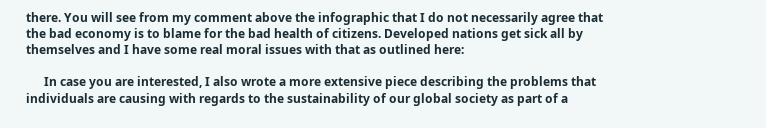there. You will see from my comment above the infographic that I do not necessarily agree that the bad economy is to blame for the bad health of citizens. Developed nations get sick all by themselves and I have some real moral issues with that as outlined here:

      In case you are interested, I also wrote a more extensive piece describing the problems that individuals are causing with regards to the sustainability of our global society as part of a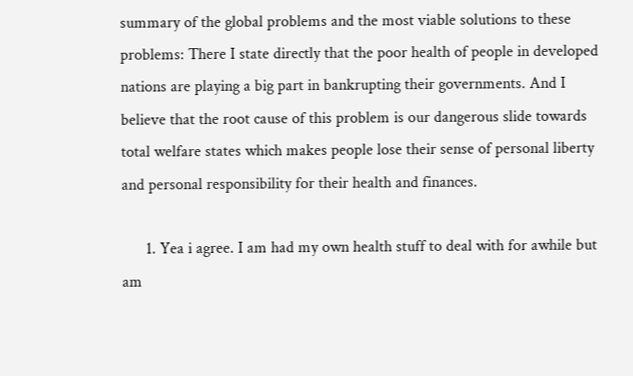summary of the global problems and the most viable solutions to these problems: There I state directly that the poor health of people in developed nations are playing a big part in bankrupting their governments. And I believe that the root cause of this problem is our dangerous slide towards total welfare states which makes people lose their sense of personal liberty and personal responsibility for their health and finances.

      1. Yea i agree. I am had my own health stuff to deal with for awhile but am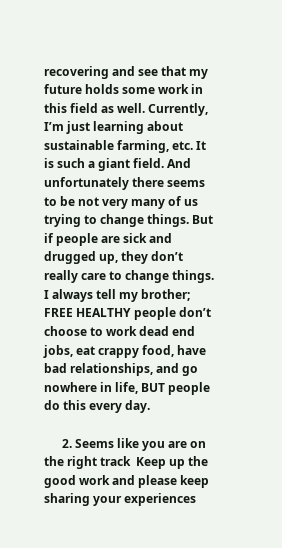recovering and see that my future holds some work in this field as well. Currently, I’m just learning about sustainable farming, etc. It is such a giant field. And unfortunately there seems to be not very many of us trying to change things. But if people are sick and drugged up, they don’t really care to change things. I always tell my brother; FREE HEALTHY people don’t choose to work dead end jobs, eat crappy food, have bad relationships, and go nowhere in life, BUT people do this every day.

      2. Seems like you are on the right track  Keep up the good work and please keep sharing your experiences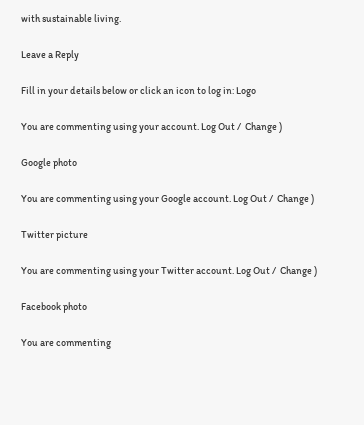with sustainable living.

Leave a Reply

Fill in your details below or click an icon to log in: Logo

You are commenting using your account. Log Out /  Change )

Google photo

You are commenting using your Google account. Log Out /  Change )

Twitter picture

You are commenting using your Twitter account. Log Out /  Change )

Facebook photo

You are commenting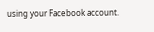using your Facebook account.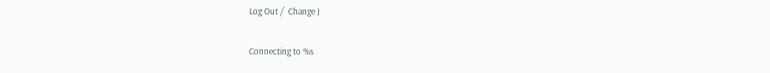Log Out /  Change )

Connecting to %s